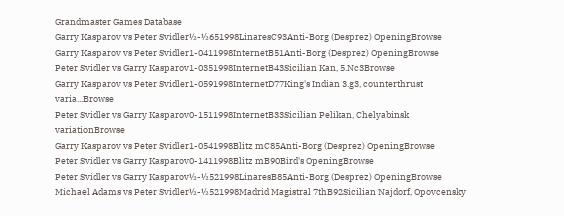Grandmaster Games Database
Garry Kasparov vs Peter Svidler½-½651998LinaresC93Anti-Borg (Desprez) OpeningBrowse
Garry Kasparov vs Peter Svidler1-0411998InternetB51Anti-Borg (Desprez) OpeningBrowse
Peter Svidler vs Garry Kasparov1-0351998InternetB43Sicilian Kan, 5.Nc3Browse
Garry Kasparov vs Peter Svidler1-0591998InternetD77King's Indian 3.g3, counterthrust varia...Browse
Peter Svidler vs Garry Kasparov0-1511998InternetB33Sicilian Pelikan, Chelyabinsk variationBrowse
Garry Kasparov vs Peter Svidler1-0541998Blitz mC85Anti-Borg (Desprez) OpeningBrowse
Peter Svidler vs Garry Kasparov0-1411998Blitz mB90Bird's OpeningBrowse
Peter Svidler vs Garry Kasparov½-½521998LinaresB85Anti-Borg (Desprez) OpeningBrowse
Michael Adams vs Peter Svidler½-½521998Madrid Magistral 7thB92Sicilian Najdorf, Opovcensky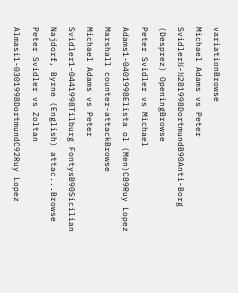variationBrowse
Michael Adams vs Peter Svidler½-½281998DortmundB90Anti-Borg (Desprez) OpeningBrowse
Peter Svidler vs Michael Adams1-0401998Elista ol (Men)C89Ruy Lopez Marshall counter-attackBrowse
Michael Adams vs Peter Svidler1-0441998Tilburg FontysB90Sicilian Najdorf, Byrne (English) attac...Browse
Peter Svidler vs Zoltan Almasi1-0301998DortmundC92Ruy Lopez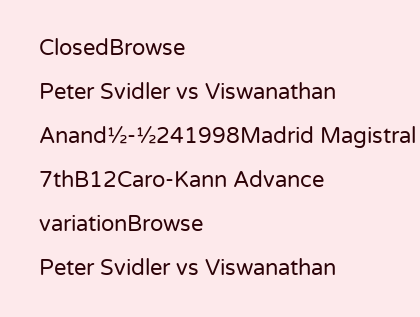ClosedBrowse
Peter Svidler vs Viswanathan Anand½-½241998Madrid Magistral 7thB12Caro-Kann Advance variationBrowse
Peter Svidler vs Viswanathan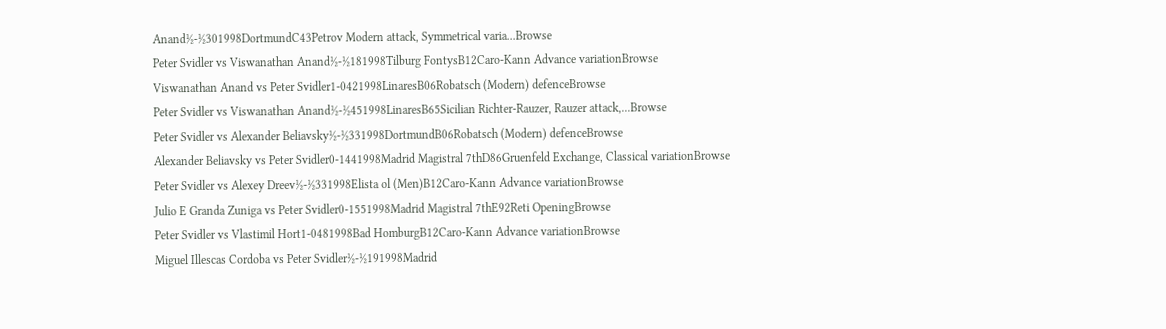Anand½-½301998DortmundC43Petrov Modern attack, Symmetrical varia...Browse
Peter Svidler vs Viswanathan Anand½-½181998Tilburg FontysB12Caro-Kann Advance variationBrowse
Viswanathan Anand vs Peter Svidler1-0421998LinaresB06Robatsch (Modern) defenceBrowse
Peter Svidler vs Viswanathan Anand½-½451998LinaresB65Sicilian Richter-Rauzer, Rauzer attack,...Browse
Peter Svidler vs Alexander Beliavsky½-½331998DortmundB06Robatsch (Modern) defenceBrowse
Alexander Beliavsky vs Peter Svidler0-1441998Madrid Magistral 7thD86Gruenfeld Exchange, Classical variationBrowse
Peter Svidler vs Alexey Dreev½-½331998Elista ol (Men)B12Caro-Kann Advance variationBrowse
Julio E Granda Zuniga vs Peter Svidler0-1551998Madrid Magistral 7thE92Reti OpeningBrowse
Peter Svidler vs Vlastimil Hort1-0481998Bad HomburgB12Caro-Kann Advance variationBrowse
Miguel Illescas Cordoba vs Peter Svidler½-½191998Madrid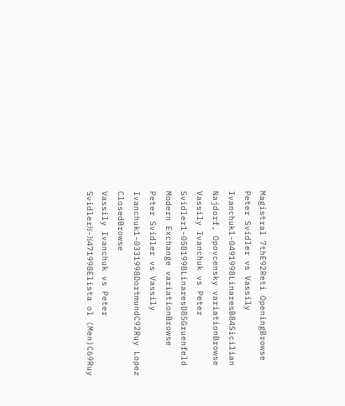Magistral 7thE92Reti OpeningBrowse
Peter Svidler vs Vassily Ivanchuk1-0491998LinaresB84Sicilian Najdorf, Opovcensky variationBrowse
Vassily Ivanchuk vs Peter Svidler1-0581998LinaresD85Gruenfeld Modern Exchange variationBrowse
Peter Svidler vs Vassily Ivanchuk1-0331998DortmundC92Ruy Lopez ClosedBrowse
Vassily Ivanchuk vs Peter Svidler½-½471998Elista ol (Men)C69Ruy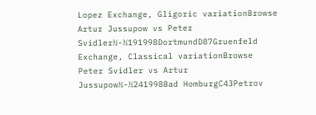Lopez Exchange, Gligoric variationBrowse
Artur Jussupow vs Peter Svidler½-½191998DortmundD87Gruenfeld Exchange, Classical variationBrowse
Peter Svidler vs Artur Jussupow½-½241998Bad HomburgC43Petrov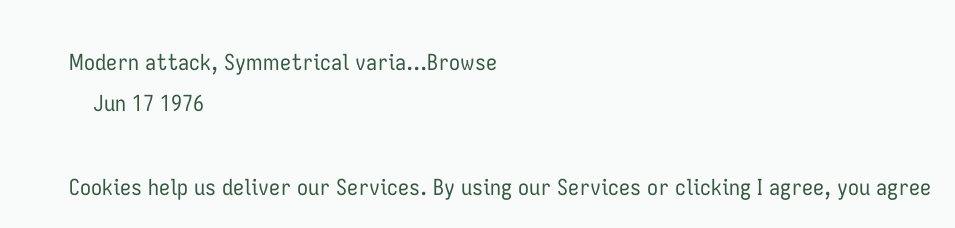Modern attack, Symmetrical varia...Browse
    Jun 17 1976

Cookies help us deliver our Services. By using our Services or clicking I agree, you agree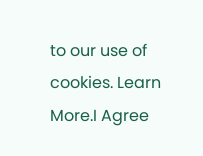to our use of cookies. Learn More.I Agree